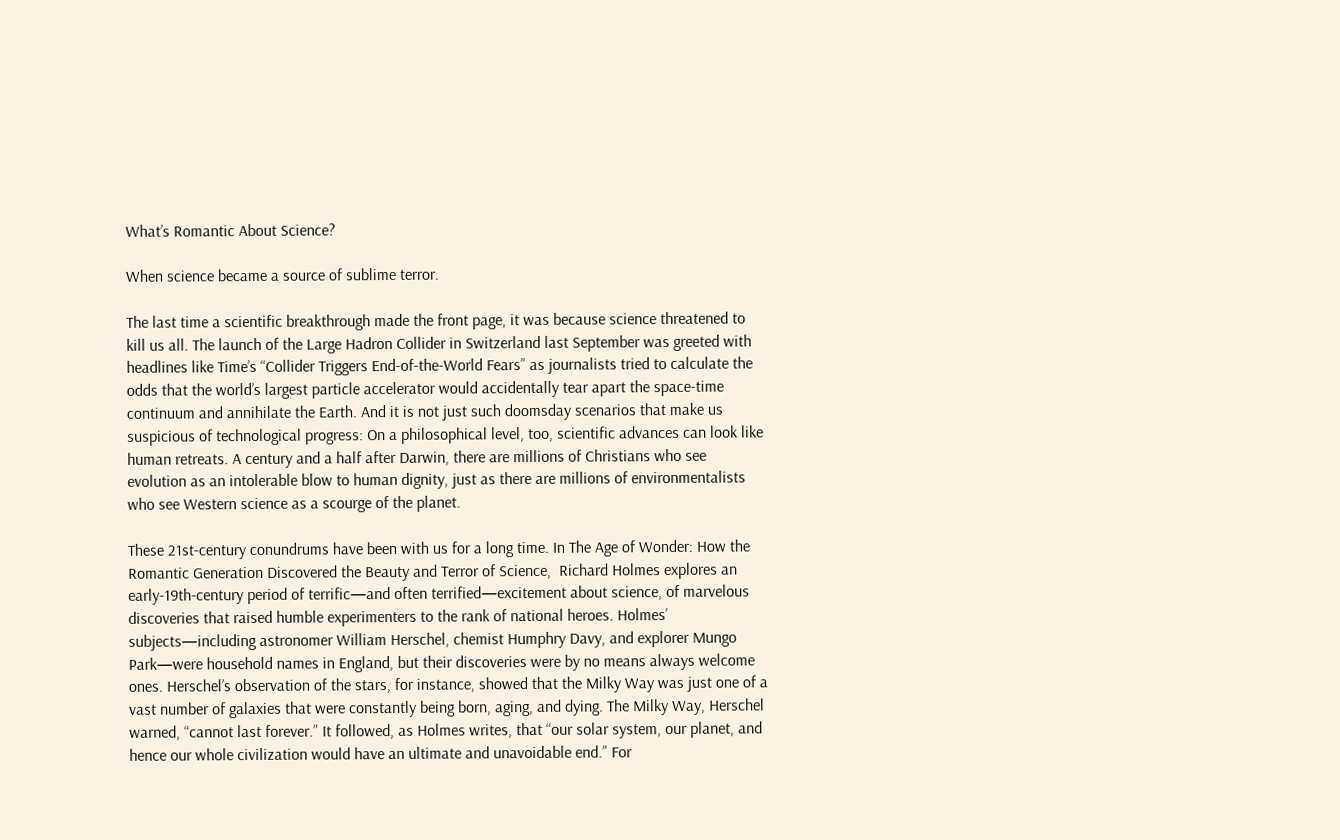What’s Romantic About Science?

When science became a source of sublime terror.

The last time a scientific breakthrough made the front page, it was because science threatened to kill us all. The launch of the Large Hadron Collider in Switzerland last September was greeted with headlines like Time’s “Collider Triggers End-of-the-World Fears” as journalists tried to calculate the odds that the world’s largest particle accelerator would accidentally tear apart the space-time continuum and annihilate the Earth. And it is not just such doomsday scenarios that make us suspicious of technological progress: On a philosophical level, too, scientific advances can look like human retreats. A century and a half after Darwin, there are millions of Christians who see evolution as an intolerable blow to human dignity, just as there are millions of environmentalists who see Western science as a scourge of the planet.

These 21st-century conundrums have been with us for a long time. In The Age of Wonder: How the Romantic Generation Discovered the Beauty and Terror of Science,  Richard Holmes explores an early-19th-century period of terrific—and often terrified—excitement about science, of marvelous discoveries that raised humble experimenters to the rank of national heroes. Holmes’ subjects—including astronomer William Herschel, chemist Humphry Davy, and explorer Mungo Park—were household names in England, but their discoveries were by no means always welcome ones. Herschel’s observation of the stars, for instance, showed that the Milky Way was just one of a vast number of galaxies that were constantly being born, aging, and dying. The Milky Way, Herschel warned, “cannot last forever.” It followed, as Holmes writes, that “our solar system, our planet, and hence our whole civilization would have an ultimate and unavoidable end.” For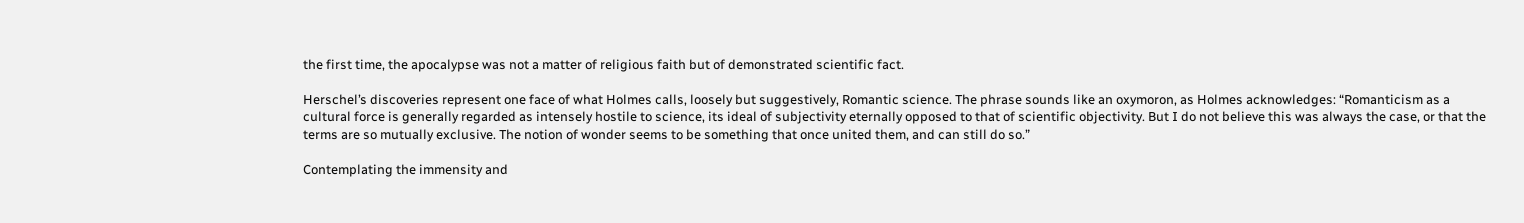the first time, the apocalypse was not a matter of religious faith but of demonstrated scientific fact.

Herschel’s discoveries represent one face of what Holmes calls, loosely but suggestively, Romantic science. The phrase sounds like an oxymoron, as Holmes acknowledges: “Romanticism as a cultural force is generally regarded as intensely hostile to science, its ideal of subjectivity eternally opposed to that of scientific objectivity. But I do not believe this was always the case, or that the terms are so mutually exclusive. The notion of wonder seems to be something that once united them, and can still do so.”

Contemplating the immensity and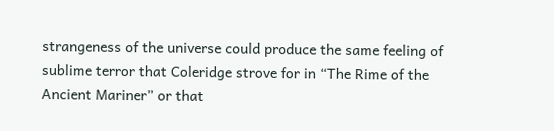strangeness of the universe could produce the same feeling of sublime terror that Coleridge strove for in “The Rime of the Ancient Mariner” or that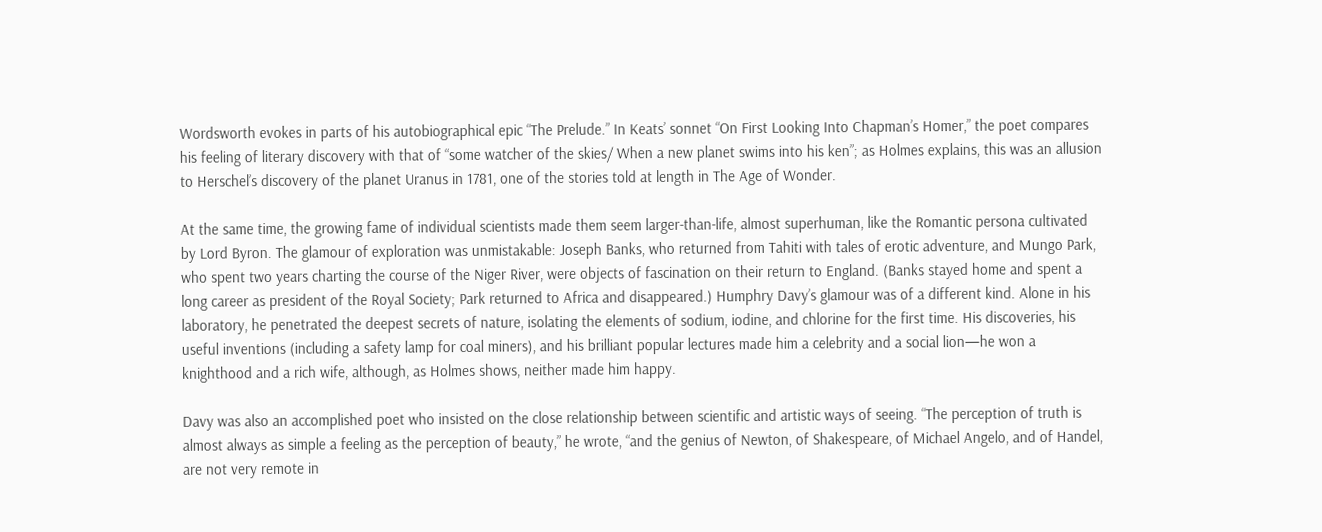Wordsworth evokes in parts of his autobiographical epic “The Prelude.” In Keats’ sonnet “On First Looking Into Chapman’s Homer,” the poet compares his feeling of literary discovery with that of “some watcher of the skies/ When a new planet swims into his ken”; as Holmes explains, this was an allusion to Herschel’s discovery of the planet Uranus in 1781, one of the stories told at length in The Age of Wonder.

At the same time, the growing fame of individual scientists made them seem larger-than-life, almost superhuman, like the Romantic persona cultivated by Lord Byron. The glamour of exploration was unmistakable: Joseph Banks, who returned from Tahiti with tales of erotic adventure, and Mungo Park, who spent two years charting the course of the Niger River, were objects of fascination on their return to England. (Banks stayed home and spent a long career as president of the Royal Society; Park returned to Africa and disappeared.) Humphry Davy’s glamour was of a different kind. Alone in his laboratory, he penetrated the deepest secrets of nature, isolating the elements of sodium, iodine, and chlorine for the first time. His discoveries, his useful inventions (including a safety lamp for coal miners), and his brilliant popular lectures made him a celebrity and a social lion—he won a knighthood and a rich wife, although, as Holmes shows, neither made him happy.

Davy was also an accomplished poet who insisted on the close relationship between scientific and artistic ways of seeing. “The perception of truth is almost always as simple a feeling as the perception of beauty,” he wrote, “and the genius of Newton, of Shakespeare, of Michael Angelo, and of Handel, are not very remote in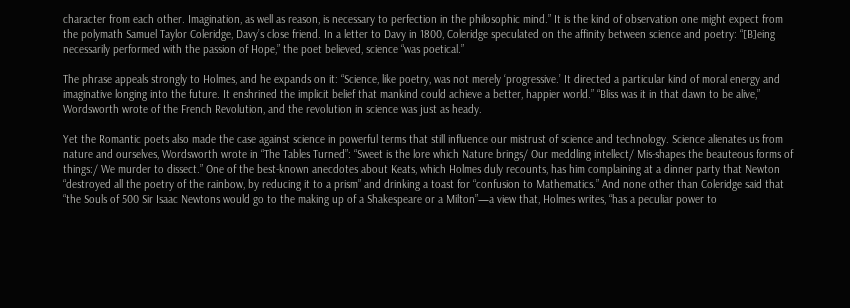character from each other. Imagination, as well as reason, is necessary to perfection in the philosophic mind.” It is the kind of observation one might expect from the polymath Samuel Taylor Coleridge, Davy’s close friend. In a letter to Davy in 1800, Coleridge speculated on the affinity between science and poetry: “[B]eing necessarily performed with the passion of Hope,” the poet believed, science “was poetical.”

The phrase appeals strongly to Holmes, and he expands on it: “Science, like poetry, was not merely ‘progressive.’ It directed a particular kind of moral energy and imaginative longing into the future. It enshrined the implicit belief that mankind could achieve a better, happier world.” “Bliss was it in that dawn to be alive,” Wordsworth wrote of the French Revolution, and the revolution in science was just as heady.

Yet the Romantic poets also made the case against science in powerful terms that still influence our mistrust of science and technology. Science alienates us from nature and ourselves, Wordsworth wrote in “The Tables Turned”: “Sweet is the lore which Nature brings/ Our meddling intellect/ Mis-shapes the beauteous forms of things:/ We murder to dissect.” One of the best-known anecdotes about Keats, which Holmes duly recounts, has him complaining at a dinner party that Newton “destroyed all the poetry of the rainbow, by reducing it to a prism” and drinking a toast for “confusion to Mathematics.” And none other than Coleridge said that “the Souls of 500 Sir Isaac Newtons would go to the making up of a Shakespeare or a Milton”—a view that, Holmes writes, “has a peculiar power to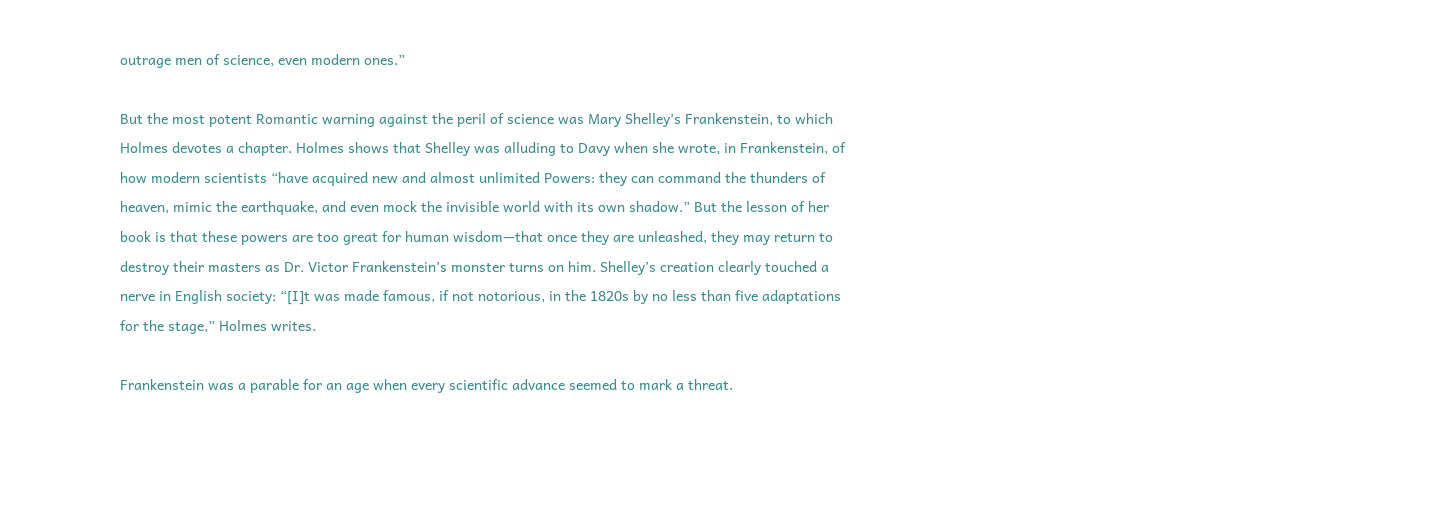outrage men of science, even modern ones.”

But the most potent Romantic warning against the peril of science was Mary Shelley’s Frankenstein, to which Holmes devotes a chapter. Holmes shows that Shelley was alluding to Davy when she wrote, in Frankenstein, of how modern scientists “have acquired new and almost unlimited Powers: they can command the thunders of heaven, mimic the earthquake, and even mock the invisible world with its own shadow.” But the lesson of her book is that these powers are too great for human wisdom—that once they are unleashed, they may return to destroy their masters as Dr. Victor Frankenstein’s monster turns on him. Shelley’s creation clearly touched a nerve in English society: “[I]t was made famous, if not notorious, in the 1820s by no less than five adaptations for the stage,” Holmes writes.

Frankenstein was a parable for an age when every scientific advance seemed to mark a threat.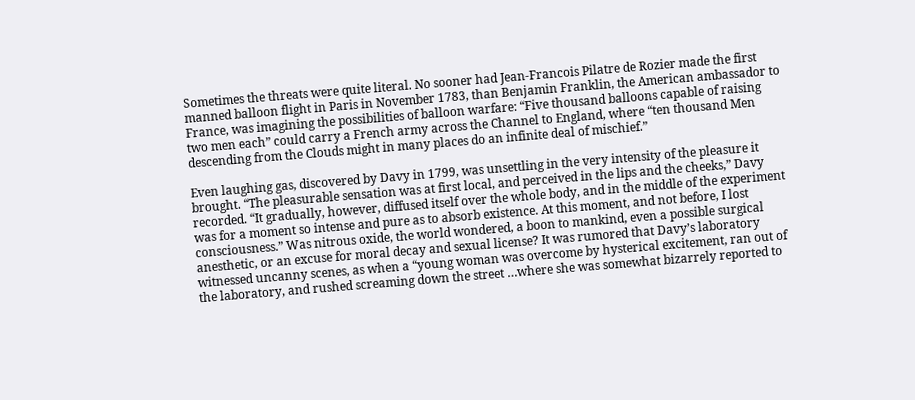Sometimes the threats were quite literal. No sooner had Jean-Francois Pilatre de Rozier made the first manned balloon flight in Paris in November 1783, than Benjamin Franklin, the American ambassador to France, was imagining the possibilities of balloon warfare: “Five thousand balloons capable of raising two men each” could carry a French army across the Channel to England, where “ten thousand Men descending from the Clouds might in many places do an infinite deal of mischief.”

Even laughing gas, discovered by Davy in 1799, was unsettling in the very intensity of the pleasure it brought. “The pleasurable sensation was at first local, and perceived in the lips and the cheeks,” Davy recorded. “It gradually, however, diffused itself over the whole body, and in the middle of the experiment was for a moment so intense and pure as to absorb existence. At this moment, and not before, I lost consciousness.” Was nitrous oxide, the world wondered, a boon to mankind, even a possible surgical anesthetic, or an excuse for moral decay and sexual license? It was rumored that Davy’s laboratory witnessed uncanny scenes, as when a “young woman was overcome by hysterical excitement, ran out of the laboratory, and rushed screaming down the street …where she was somewhat bizarrely reported to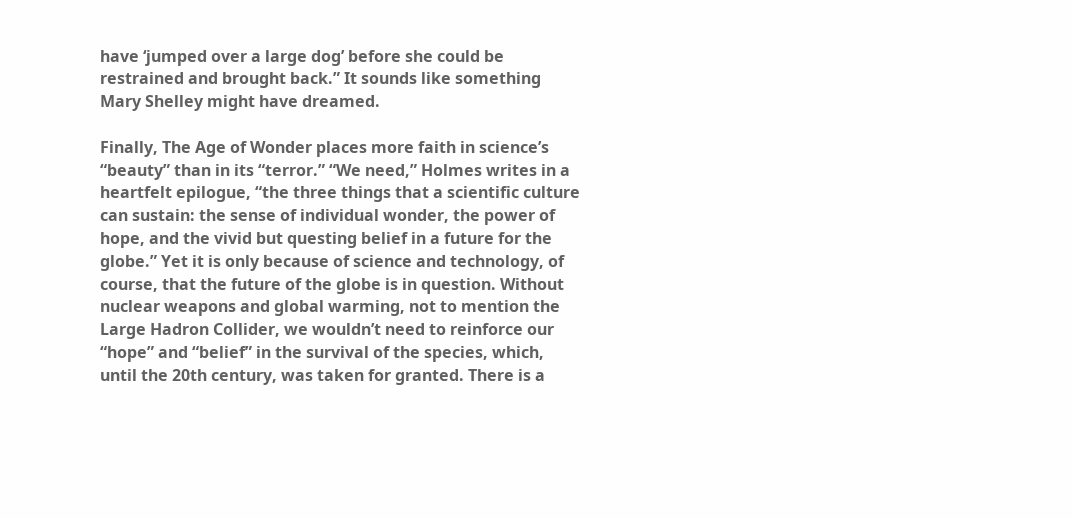have ‘jumped over a large dog’ before she could be restrained and brought back.” It sounds like something Mary Shelley might have dreamed.

Finally, The Age of Wonder places more faith in science’s “beauty” than in its “terror.” “We need,” Holmes writes in a heartfelt epilogue, “the three things that a scientific culture can sustain: the sense of individual wonder, the power of hope, and the vivid but questing belief in a future for the globe.” Yet it is only because of science and technology, of course, that the future of the globe is in question. Without nuclear weapons and global warming, not to mention the Large Hadron Collider, we wouldn’t need to reinforce our “hope” and “belief” in the survival of the species, which, until the 20th century, was taken for granted. There is a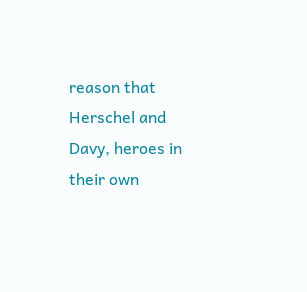reason that Herschel and Davy, heroes in their own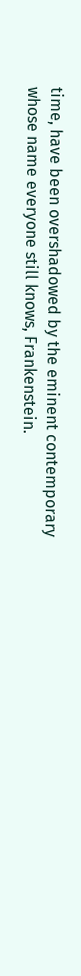time, have been overshadowed by the eminent contemporary whose name everyone still knows, Frankenstein.